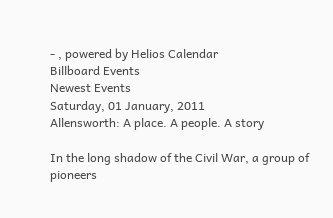- , powered by Helios Calendar
Billboard Events
Newest Events
Saturday, 01 January, 2011
Allensworth: A place. A people. A story

In the long shadow of the Civil War, a group of pioneers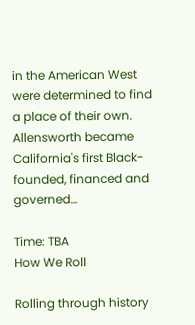in the American West were determined to find a place of their own. Allensworth became California's first Black-founded, financed and governed…

Time: TBA
How We Roll

Rolling through history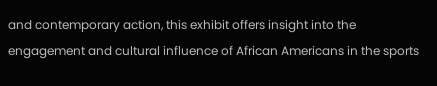and contemporary action, this exhibit offers insight into the engagement and cultural influence of African Americans in the sports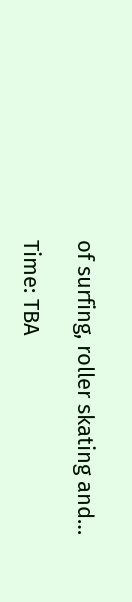of surfing, roller skating and…

Time: TBA